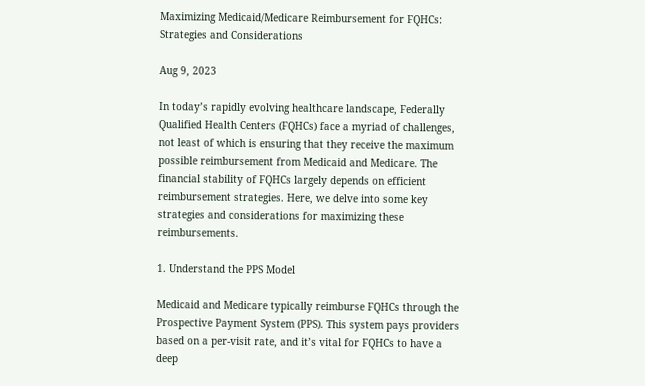Maximizing Medicaid/Medicare Reimbursement for FQHCs: Strategies and Considerations

Aug 9, 2023

In today’s rapidly evolving healthcare landscape, Federally Qualified Health Centers (FQHCs) face a myriad of challenges, not least of which is ensuring that they receive the maximum possible reimbursement from Medicaid and Medicare. The financial stability of FQHCs largely depends on efficient reimbursement strategies. Here, we delve into some key strategies and considerations for maximizing these reimbursements.

1. Understand the PPS Model

Medicaid and Medicare typically reimburse FQHCs through the Prospective Payment System (PPS). This system pays providers based on a per-visit rate, and it’s vital for FQHCs to have a deep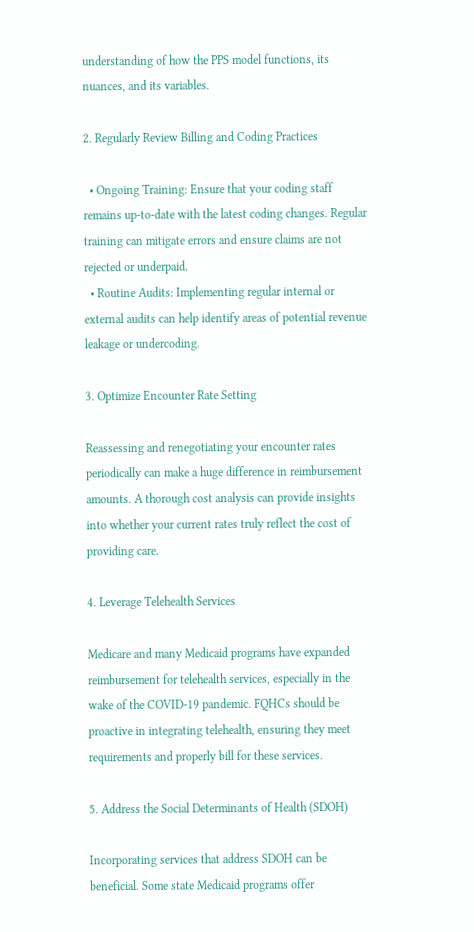understanding of how the PPS model functions, its nuances, and its variables.

2. Regularly Review Billing and Coding Practices

  • Ongoing Training: Ensure that your coding staff remains up-to-date with the latest coding changes. Regular training can mitigate errors and ensure claims are not rejected or underpaid.
  • Routine Audits: Implementing regular internal or external audits can help identify areas of potential revenue leakage or undercoding.

3. Optimize Encounter Rate Setting

Reassessing and renegotiating your encounter rates periodically can make a huge difference in reimbursement amounts. A thorough cost analysis can provide insights into whether your current rates truly reflect the cost of providing care.

4. Leverage Telehealth Services

Medicare and many Medicaid programs have expanded reimbursement for telehealth services, especially in the wake of the COVID-19 pandemic. FQHCs should be proactive in integrating telehealth, ensuring they meet requirements and properly bill for these services.

5. Address the Social Determinants of Health (SDOH)

Incorporating services that address SDOH can be beneficial. Some state Medicaid programs offer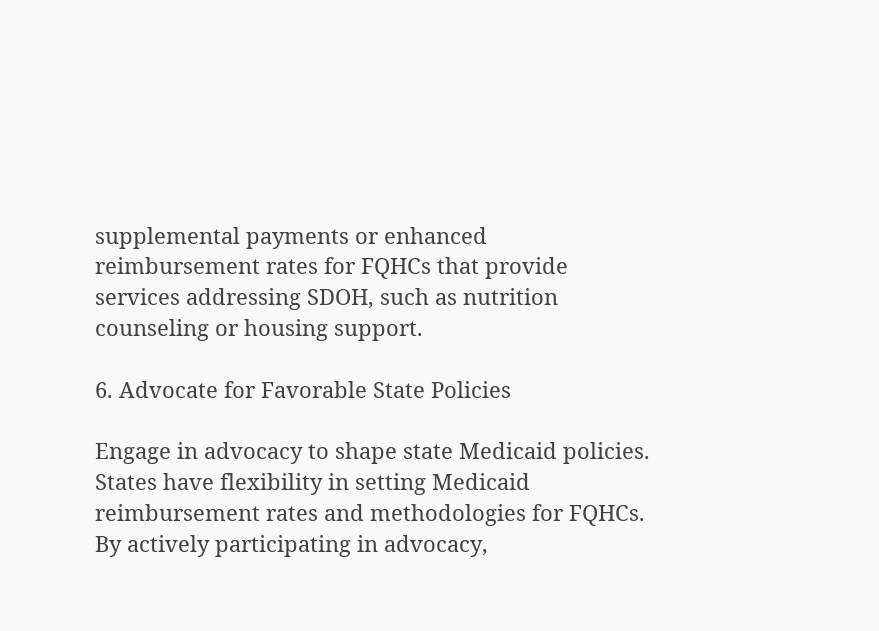supplemental payments or enhanced reimbursement rates for FQHCs that provide services addressing SDOH, such as nutrition counseling or housing support.

6. Advocate for Favorable State Policies

Engage in advocacy to shape state Medicaid policies. States have flexibility in setting Medicaid reimbursement rates and methodologies for FQHCs. By actively participating in advocacy,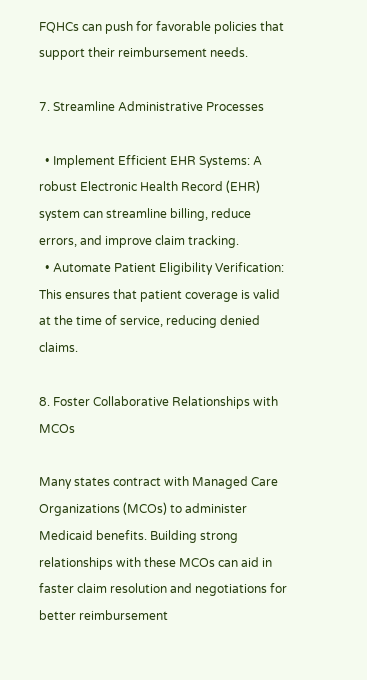FQHCs can push for favorable policies that support their reimbursement needs.

7. Streamline Administrative Processes

  • Implement Efficient EHR Systems: A robust Electronic Health Record (EHR) system can streamline billing, reduce errors, and improve claim tracking.
  • Automate Patient Eligibility Verification: This ensures that patient coverage is valid at the time of service, reducing denied claims.

8. Foster Collaborative Relationships with MCOs

Many states contract with Managed Care Organizations (MCOs) to administer Medicaid benefits. Building strong relationships with these MCOs can aid in faster claim resolution and negotiations for better reimbursement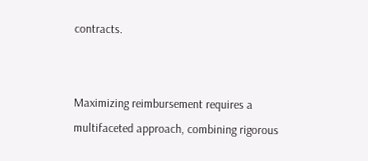contracts.


Maximizing reimbursement requires a multifaceted approach, combining rigorous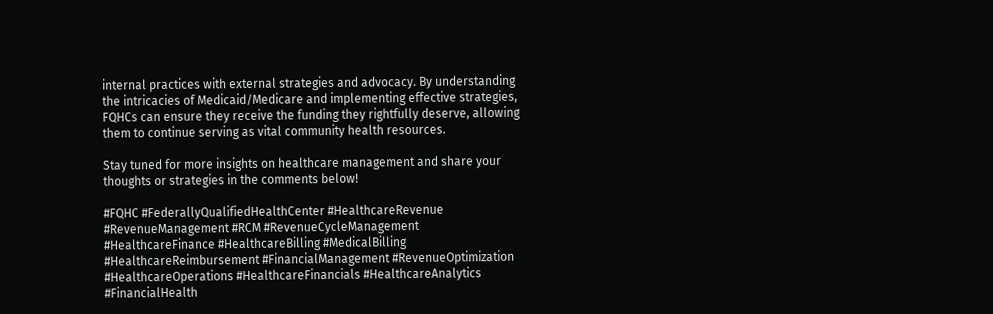internal practices with external strategies and advocacy. By understanding the intricacies of Medicaid/Medicare and implementing effective strategies, FQHCs can ensure they receive the funding they rightfully deserve, allowing them to continue serving as vital community health resources.

Stay tuned for more insights on healthcare management and share your thoughts or strategies in the comments below!

#FQHC #FederallyQualifiedHealthCenter #HealthcareRevenue #RevenueManagement #RCM #RevenueCycleManagement #HealthcareFinance #HealthcareBilling #MedicalBilling #HealthcareReimbursement #FinancialManagement #RevenueOptimization #HealthcareOperations #HealthcareFinancials #HealthcareAnalytics #FinancialHealth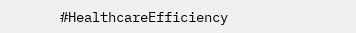#HealthcareEfficiency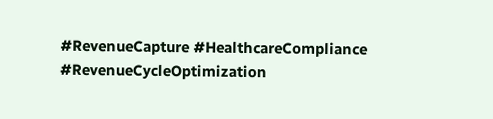#RevenueCapture #HealthcareCompliance #RevenueCycleOptimization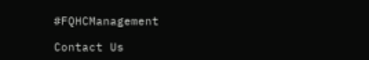#FQHCManagement

Contact Us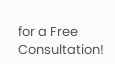for a Free Consultation!